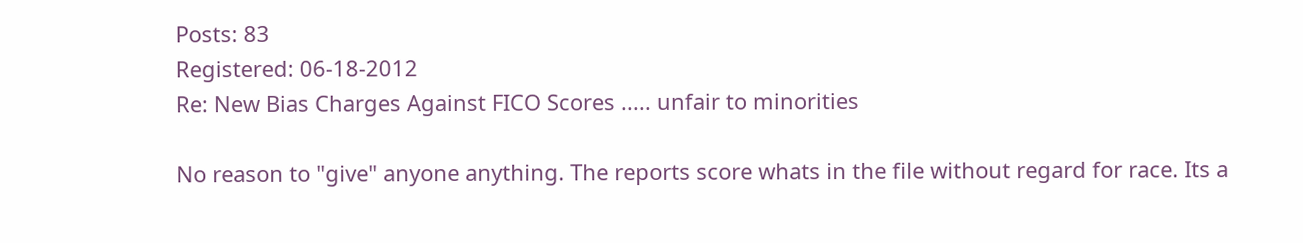Posts: 83
Registered: 06-18-2012
Re: New Bias Charges Against FICO Scores ..... unfair to minorities

No reason to "give" anyone anything. The reports score whats in the file without regard for race. Its a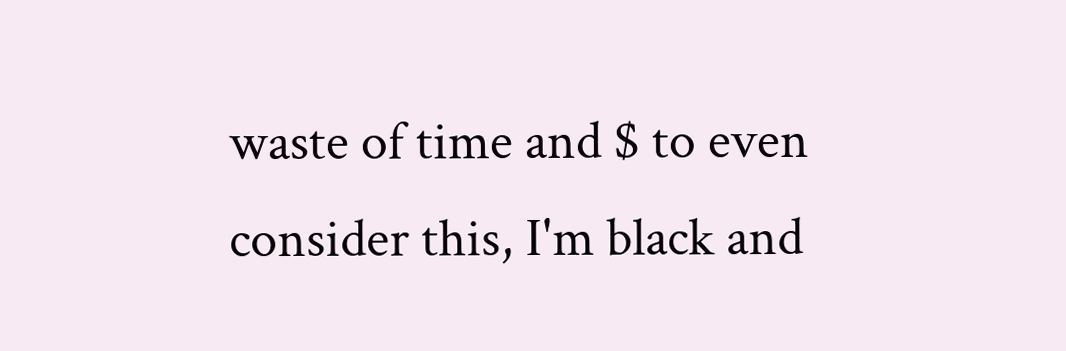waste of time and $ to even consider this, I'm black and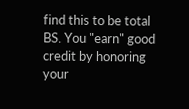find this to be total BS. You "earn" good credit by honoring your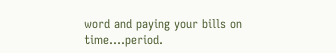word and paying your bills on time....period.